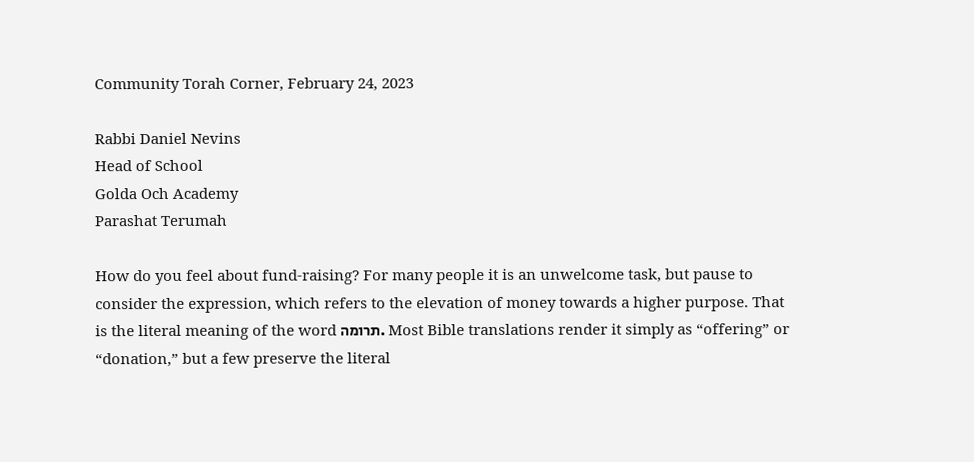Community Torah Corner, February 24, 2023

Rabbi Daniel Nevins
Head of School
Golda Och Academy
Parashat Terumah

How do you feel about fund-raising? For many people it is an unwelcome task, but pause to consider the expression, which refers to the elevation of money towards a higher purpose. That is the literal meaning of the word תרומה. Most Bible translations render it simply as “offering” or “donation,” but a few preserve the literal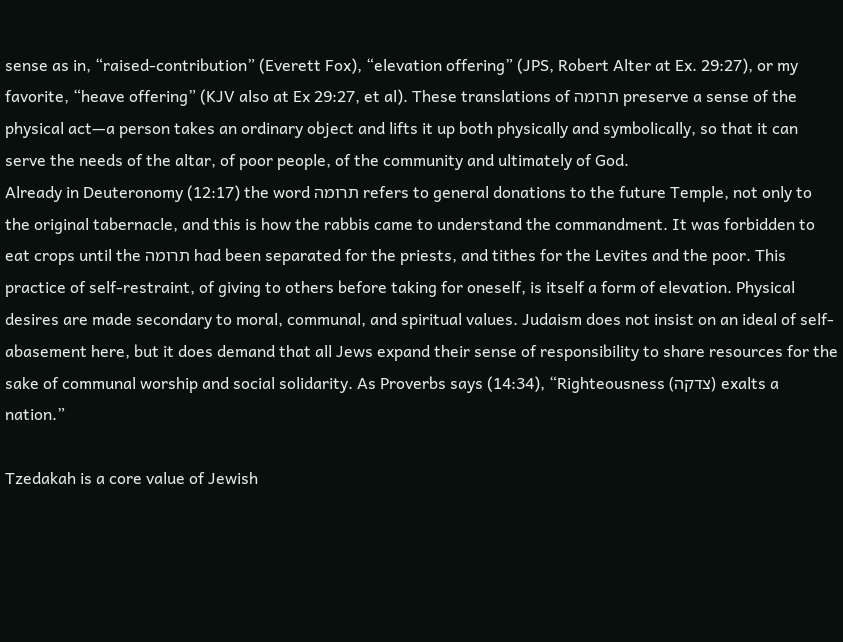sense as in, “raised-contribution” (Everett Fox), “elevation offering” (JPS, Robert Alter at Ex. 29:27), or my favorite, “heave offering” (KJV also at Ex 29:27, et al). These translations of תרומה preserve a sense of the physical act—a person takes an ordinary object and lifts it up both physically and symbolically, so that it can serve the needs of the altar, of poor people, of the community and ultimately of God.
Already in Deuteronomy (12:17) the word תרומה refers to general donations to the future Temple, not only to the original tabernacle, and this is how the rabbis came to understand the commandment. It was forbidden to eat crops until the תרומה had been separated for the priests, and tithes for the Levites and the poor. This practice of self-restraint, of giving to others before taking for oneself, is itself a form of elevation. Physical desires are made secondary to moral, communal, and spiritual values. Judaism does not insist on an ideal of self-abasement here, but it does demand that all Jews expand their sense of responsibility to share resources for the sake of communal worship and social solidarity. As Proverbs says (14:34), “Righteousness (צדקה) exalts a nation.”

Tzedakah is a core value of Jewish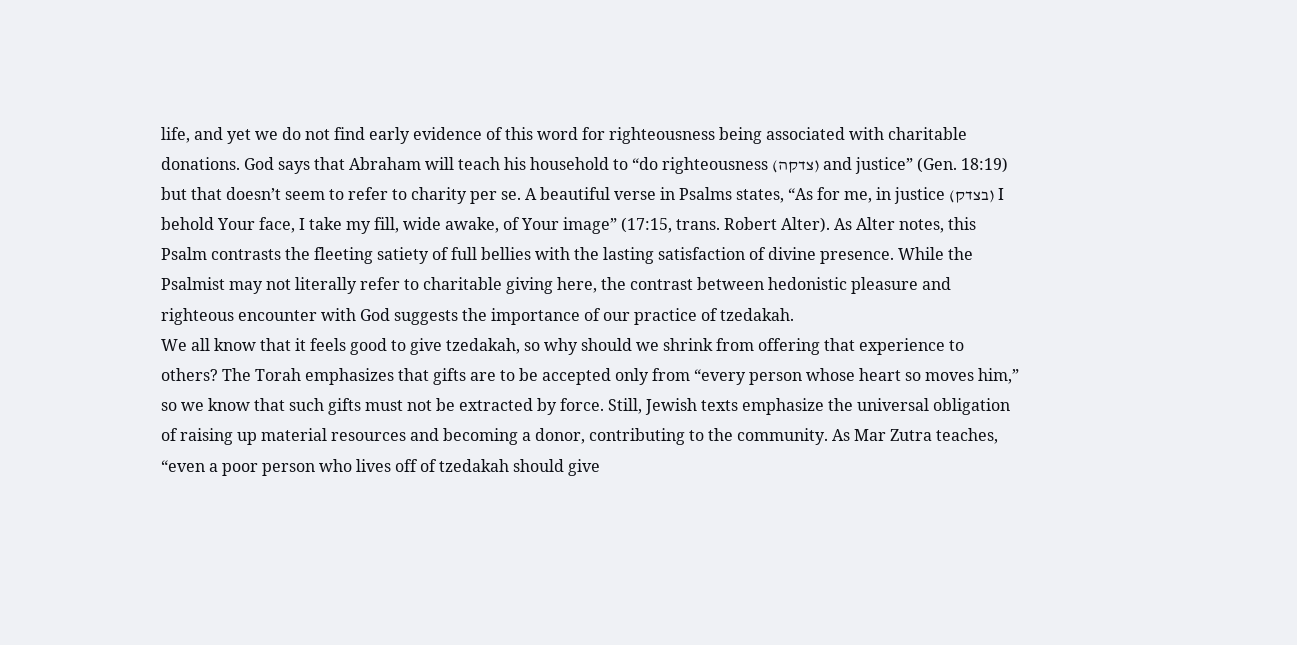life, and yet we do not find early evidence of this word for righteousness being associated with charitable donations. God says that Abraham will teach his household to “do righteousness (צדקה) and justice” (Gen. 18:19) but that doesn’t seem to refer to charity per se. A beautiful verse in Psalms states, “As for me, in justice (בצדק) I behold Your face, I take my fill, wide awake, of Your image” (17:15, trans. Robert Alter). As Alter notes, this Psalm contrasts the fleeting satiety of full bellies with the lasting satisfaction of divine presence. While the Psalmist may not literally refer to charitable giving here, the contrast between hedonistic pleasure and righteous encounter with God suggests the importance of our practice of tzedakah.
We all know that it feels good to give tzedakah, so why should we shrink from offering that experience to others? The Torah emphasizes that gifts are to be accepted only from “every person whose heart so moves him,” so we know that such gifts must not be extracted by force. Still, Jewish texts emphasize the universal obligation of raising up material resources and becoming a donor, contributing to the community. As Mar Zutra teaches, “even a poor person who lives off of tzedakah should give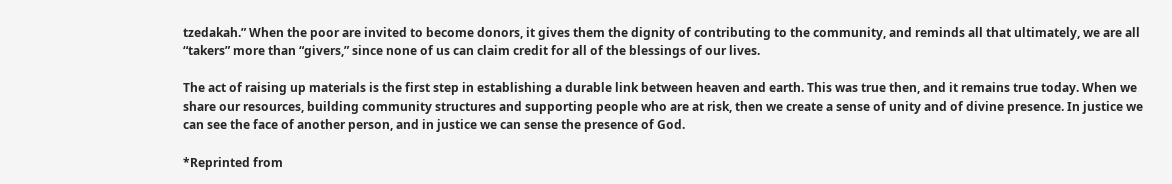tzedakah.” When the poor are invited to become donors, it gives them the dignity of contributing to the community, and reminds all that ultimately, we are all “takers” more than “givers,” since none of us can claim credit for all of the blessings of our lives.

The act of raising up materials is the first step in establishing a durable link between heaven and earth. This was true then, and it remains true today. When we share our resources, building community structures and supporting people who are at risk, then we create a sense of unity and of divine presence. In justice we can see the face of another person, and in justice we can sense the presence of God.

*Reprinted from